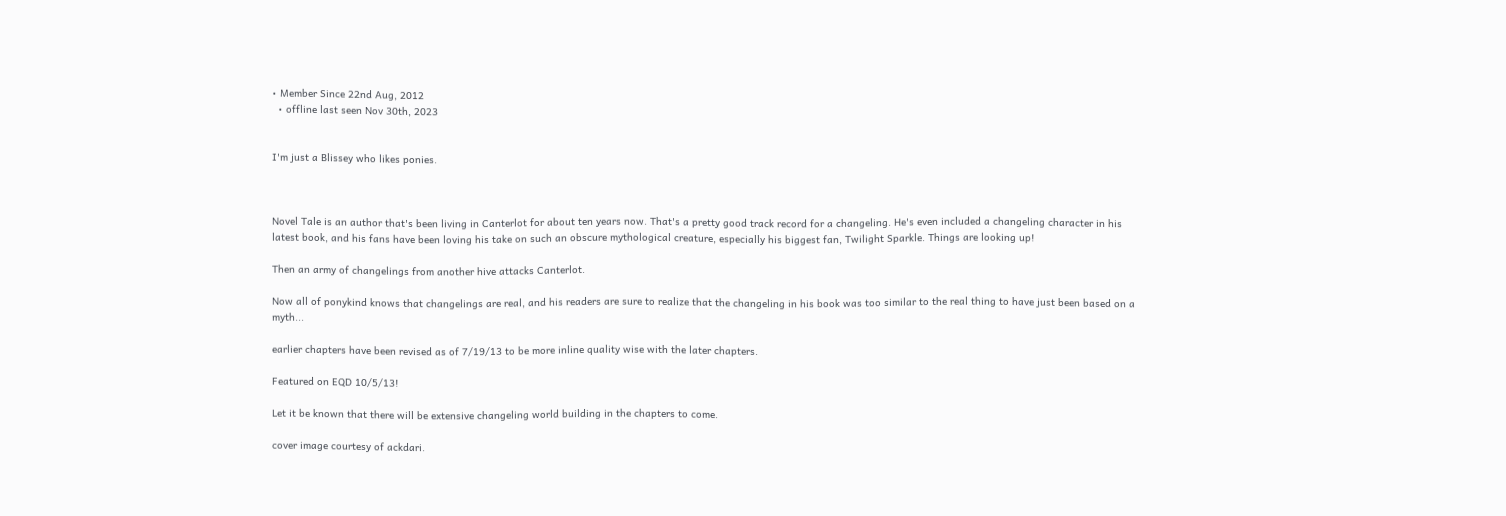• Member Since 22nd Aug, 2012
  • offline last seen Nov 30th, 2023


I'm just a Blissey who likes ponies.



Novel Tale is an author that's been living in Canterlot for about ten years now. That's a pretty good track record for a changeling. He's even included a changeling character in his latest book, and his fans have been loving his take on such an obscure mythological creature, especially his biggest fan, Twilight Sparkle. Things are looking up!

Then an army of changelings from another hive attacks Canterlot.

Now all of ponykind knows that changelings are real, and his readers are sure to realize that the changeling in his book was too similar to the real thing to have just been based on a myth...

earlier chapters have been revised as of 7/19/13 to be more inline quality wise with the later chapters.

Featured on EQD 10/5/13!

Let it be known that there will be extensive changeling world building in the chapters to come.

cover image courtesy of ackdari.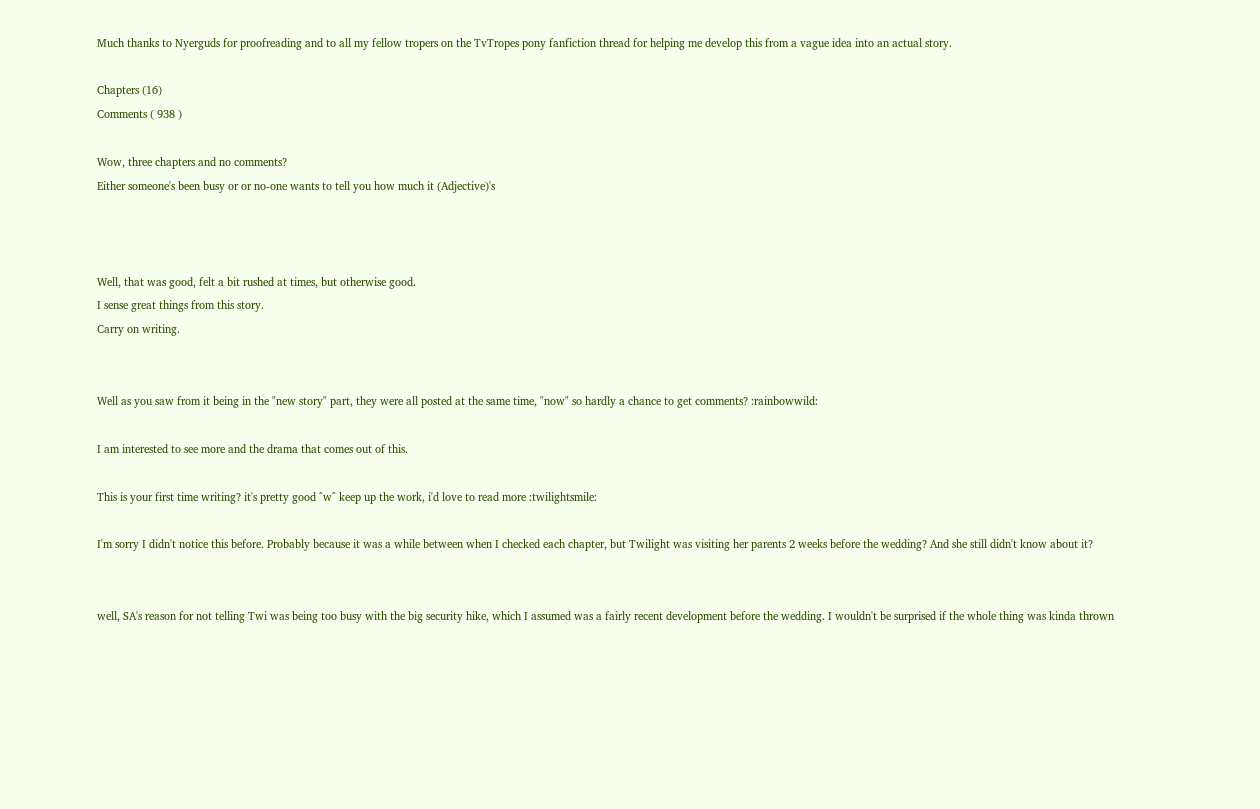Much thanks to Nyerguds for proofreading and to all my fellow tropers on the TvTropes pony fanfiction thread for helping me develop this from a vague idea into an actual story.

Chapters (16)
Comments ( 938 )

Wow, three chapters and no comments?
Either someone's been busy or or no-one wants to tell you how much it (Adjective)'s



Well, that was good, felt a bit rushed at times, but otherwise good.
I sense great things from this story.
Carry on writing.


Well as you saw from it being in the "new story" part, they were all posted at the same time, "now" so hardly a chance to get comments? :rainbowwild:

I am interested to see more and the drama that comes out of this.

This is your first time writing? it's pretty good ^w^ keep up the work, i'd love to read more :twilightsmile:

I'm sorry I didn't notice this before. Probably because it was a while between when I checked each chapter, but Twilight was visiting her parents 2 weeks before the wedding? And she still didn't know about it?


well, SA's reason for not telling Twi was being too busy with the big security hike, which I assumed was a fairly recent development before the wedding. I wouldn't be surprised if the whole thing was kinda thrown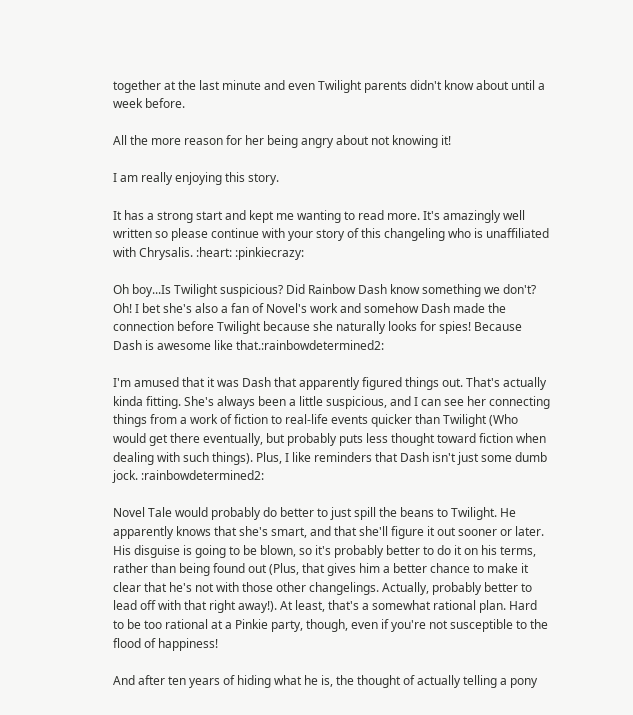together at the last minute and even Twilight parents didn't know about until a week before.

All the more reason for her being angry about not knowing it!

I am really enjoying this story.

It has a strong start and kept me wanting to read more. It's amazingly well written so please continue with your story of this changeling who is unaffiliated with Chrysalis. :heart: :pinkiecrazy:

Oh boy...Is Twilight suspicious? Did Rainbow Dash know something we don't? Oh! I bet she's also a fan of Novel's work and somehow Dash made the connection before Twilight because she naturally looks for spies! Because Dash is awesome like that.:rainbowdetermined2:

I'm amused that it was Dash that apparently figured things out. That's actually kinda fitting. She's always been a little suspicious, and I can see her connecting things from a work of fiction to real-life events quicker than Twilight (Who would get there eventually, but probably puts less thought toward fiction when dealing with such things). Plus, I like reminders that Dash isn't just some dumb jock. :rainbowdetermined2:

Novel Tale would probably do better to just spill the beans to Twilight. He apparently knows that she's smart, and that she'll figure it out sooner or later. His disguise is going to be blown, so it's probably better to do it on his terms, rather than being found out (Plus, that gives him a better chance to make it clear that he's not with those other changelings. Actually, probably better to lead off with that right away!). At least, that's a somewhat rational plan. Hard to be too rational at a Pinkie party, though, even if you're not susceptible to the flood of happiness!

And after ten years of hiding what he is, the thought of actually telling a pony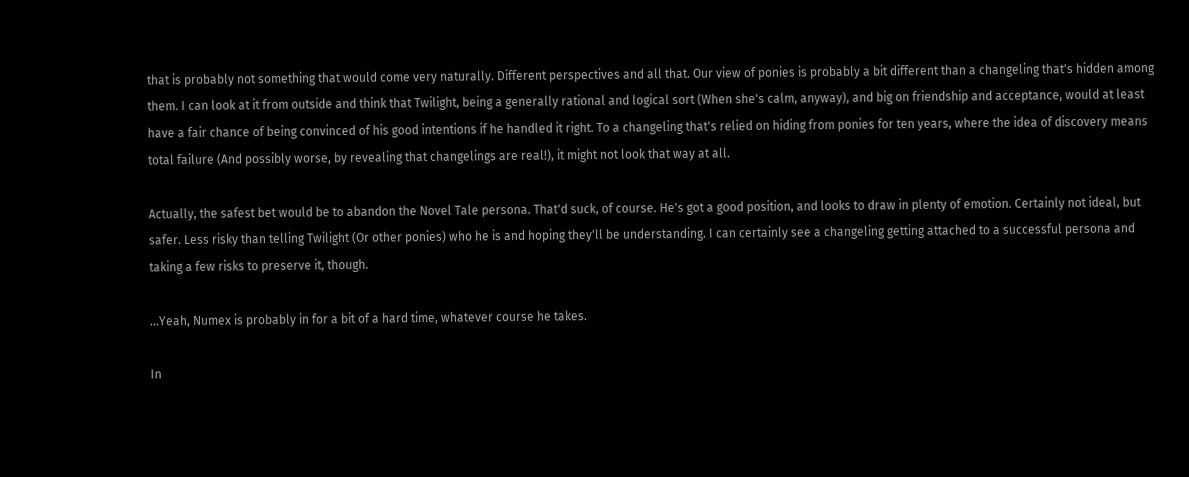that is probably not something that would come very naturally. Different perspectives and all that. Our view of ponies is probably a bit different than a changeling that's hidden among them. I can look at it from outside and think that Twilight, being a generally rational and logical sort (When she's calm, anyway), and big on friendship and acceptance, would at least have a fair chance of being convinced of his good intentions if he handled it right. To a changeling that's relied on hiding from ponies for ten years, where the idea of discovery means total failure (And possibly worse, by revealing that changelings are real!), it might not look that way at all.

Actually, the safest bet would be to abandon the Novel Tale persona. That'd suck, of course. He's got a good position, and looks to draw in plenty of emotion. Certainly not ideal, but safer. Less risky than telling Twilight (Or other ponies) who he is and hoping they'll be understanding. I can certainly see a changeling getting attached to a successful persona and taking a few risks to preserve it, though.

...Yeah, Numex is probably in for a bit of a hard time, whatever course he takes.

In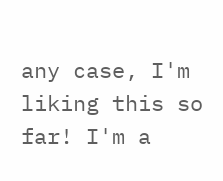any case, I'm liking this so far! I'm a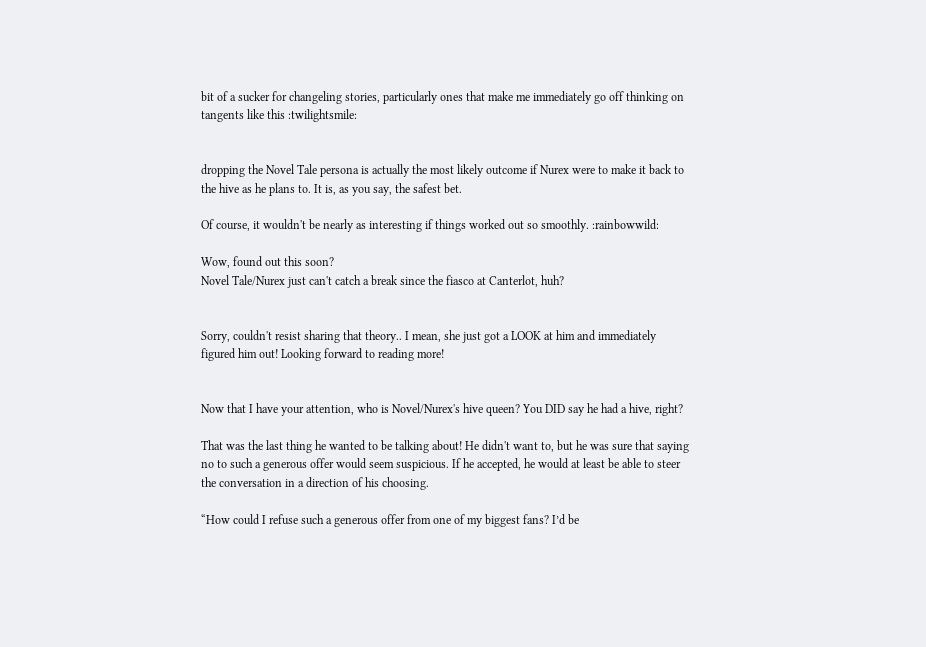bit of a sucker for changeling stories, particularly ones that make me immediately go off thinking on tangents like this :twilightsmile:


dropping the Novel Tale persona is actually the most likely outcome if Nurex were to make it back to the hive as he plans to. It is, as you say, the safest bet.

Of course, it wouldn't be nearly as interesting if things worked out so smoothly. :rainbowwild:

Wow, found out this soon?
Novel Tale/Nurex just can't catch a break since the fiasco at Canterlot, huh?


Sorry, couldn't resist sharing that theory.. I mean, she just got a LOOK at him and immediately figured him out! Looking forward to reading more!


Now that I have your attention, who is Novel/Nurex's hive queen? You DID say he had a hive, right?

That was the last thing he wanted to be talking about! He didn't want to, but he was sure that saying no to such a generous offer would seem suspicious. If he accepted, he would at least be able to steer the conversation in a direction of his choosing.

“How could I refuse such a generous offer from one of my biggest fans? I’d be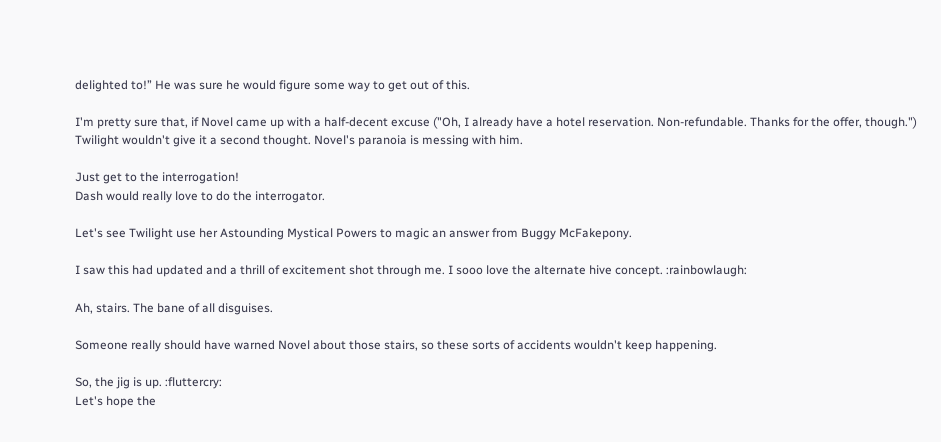delighted to!” He was sure he would figure some way to get out of this.

I'm pretty sure that, if Novel came up with a half-decent excuse ("Oh, I already have a hotel reservation. Non-refundable. Thanks for the offer, though.") Twilight wouldn't give it a second thought. Novel's paranoia is messing with him.

Just get to the interrogation!
Dash would really love to do the interrogator.

Let's see Twilight use her Astounding Mystical Powers to magic an answer from Buggy McFakepony.

I saw this had updated and a thrill of excitement shot through me. I sooo love the alternate hive concept. :rainbowlaugh:

Ah, stairs. The bane of all disguises.

Someone really should have warned Novel about those stairs, so these sorts of accidents wouldn't keep happening.

So, the jig is up. :fluttercry:
Let's hope the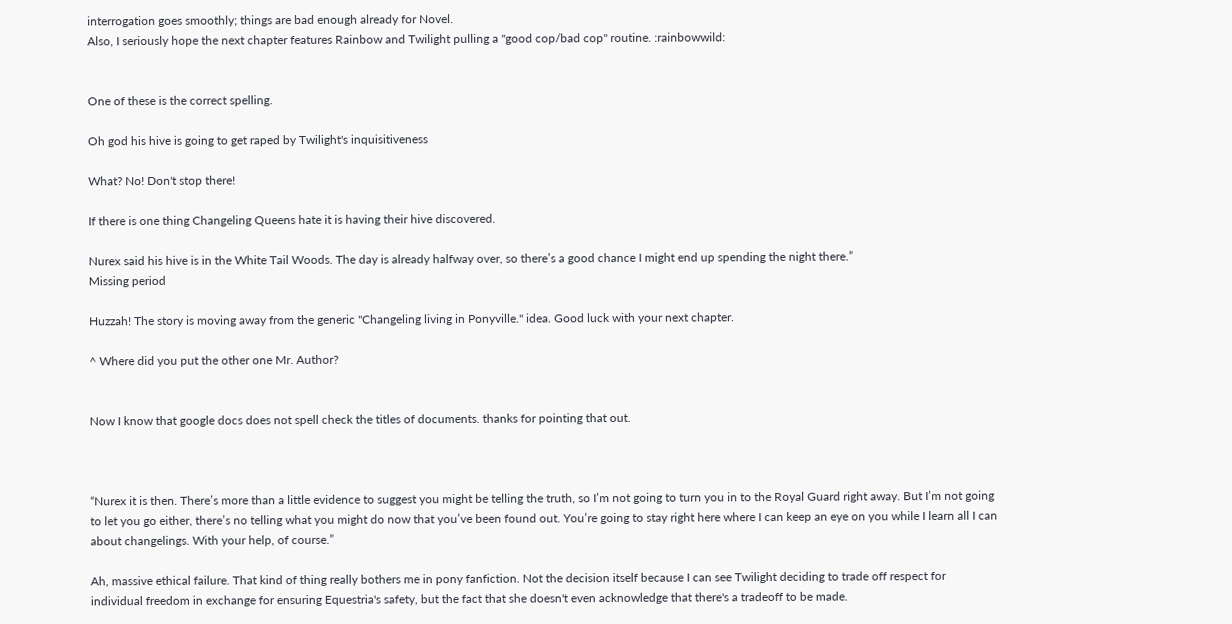interrogation goes smoothly; things are bad enough already for Novel.
Also, I seriously hope the next chapter features Rainbow and Twilight pulling a "good cop/bad cop" routine. :rainbowwild:


One of these is the correct spelling.

Oh god his hive is going to get raped by Twilight's inquisitiveness

What? No! Don't stop there!

If there is one thing Changeling Queens hate it is having their hive discovered.

Nurex said his hive is in the White Tail Woods. The day is already halfway over, so there’s a good chance I might end up spending the night there.”
Missing period

Huzzah! The story is moving away from the generic "Changeling living in Ponyville." idea. Good luck with your next chapter.

^ Where did you put the other one Mr. Author?


Now I know that google docs does not spell check the titles of documents. thanks for pointing that out.



“Nurex it is then. There’s more than a little evidence to suggest you might be telling the truth, so I’m not going to turn you in to the Royal Guard right away. But I’m not going to let you go either, there’s no telling what you might do now that you’ve been found out. You’re going to stay right here where I can keep an eye on you while I learn all I can about changelings. With your help, of course.”

Ah, massive ethical failure. That kind of thing really bothers me in pony fanfiction. Not the decision itself because I can see Twilight deciding to trade off respect for individual freedom in exchange for ensuring Equestria's safety, but the fact that she doesn't even acknowledge that there's a tradeoff to be made.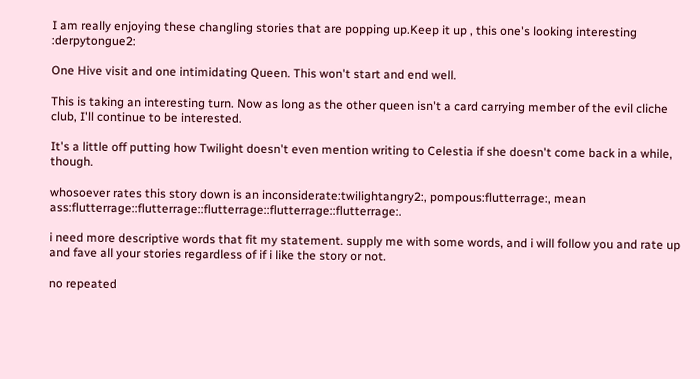I am really enjoying these changling stories that are popping up.Keep it up , this one's looking interesting :derpytongue2:

One Hive visit and one intimidating Queen. This won't start and end well.

This is taking an interesting turn. Now as long as the other queen isn't a card carrying member of the evil cliche club, I'll continue to be interested.

It's a little off putting how Twilight doesn't even mention writing to Celestia if she doesn't come back in a while, though.

whosoever rates this story down is an inconsiderate:twilightangry2:, pompous:flutterrage:, mean ass:flutterrage::flutterrage::flutterrage::flutterrage::flutterrage:.

i need more descriptive words that fit my statement. supply me with some words, and i will follow you and rate up and fave all your stories regardless of if i like the story or not.

no repeated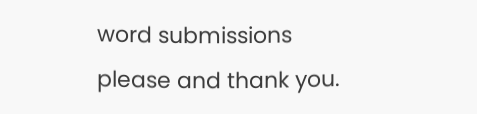word submissions please and thank you.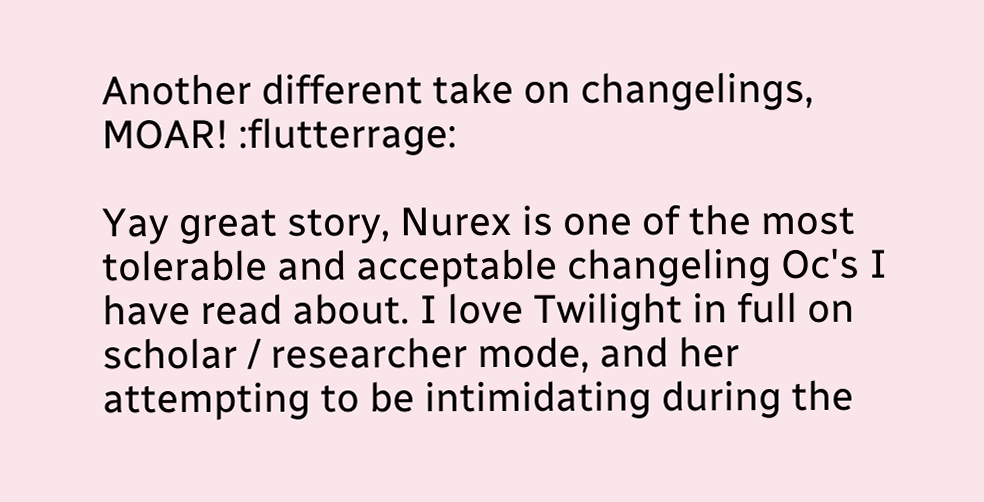Another different take on changelings, MOAR! :flutterrage:

Yay great story, Nurex is one of the most tolerable and acceptable changeling Oc's I have read about. I love Twilight in full on scholar / researcher mode, and her attempting to be intimidating during the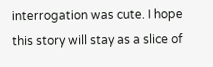interrogation was cute. I hope this story will stay as a slice of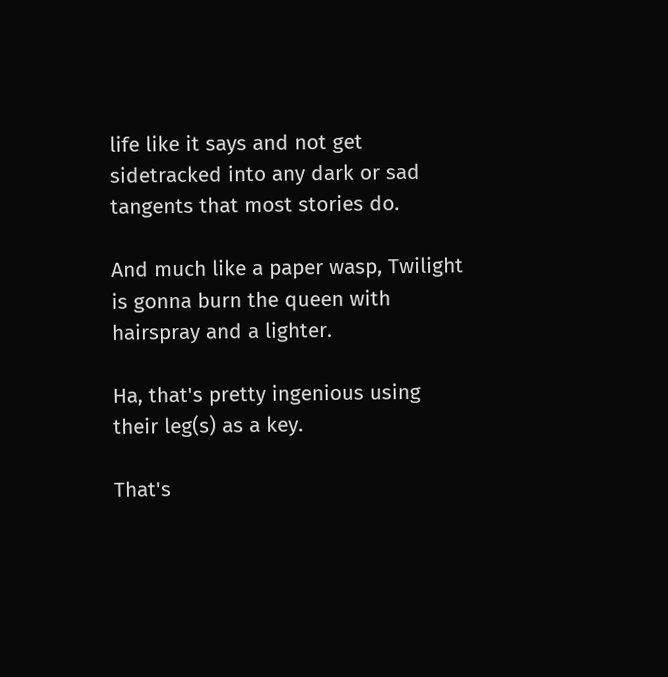life like it says and not get sidetracked into any dark or sad tangents that most stories do.

And much like a paper wasp, Twilight is gonna burn the queen with hairspray and a lighter.

Ha, that's pretty ingenious using their leg(s) as a key.

That's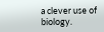a clever use of biology.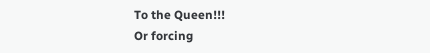To the Queen!!!
Or forcing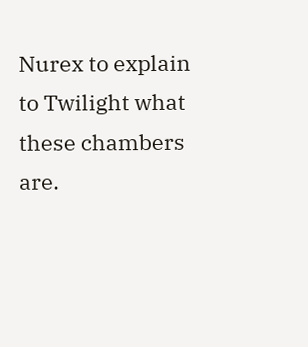Nurex to explain to Twilight what these chambers are.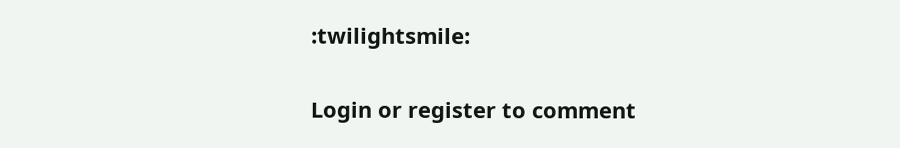:twilightsmile:

Login or register to comment